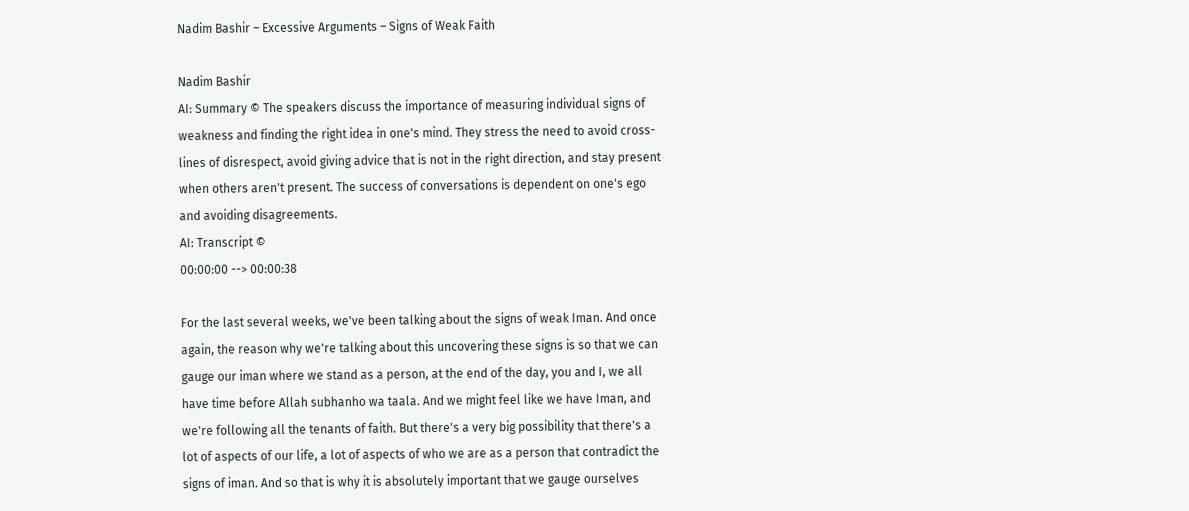Nadim Bashir – Excessive Arguments – Signs of Weak Faith

Nadim Bashir
AI: Summary © The speakers discuss the importance of measuring individual signs of weakness and finding the right idea in one's mind. They stress the need to avoid cross-lines of disrespect, avoid giving advice that is not in the right direction, and stay present when others aren't present. The success of conversations is dependent on one's ego and avoiding disagreements.
AI: Transcript ©
00:00:00 --> 00:00:38

For the last several weeks, we've been talking about the signs of weak Iman. And once again, the reason why we're talking about this uncovering these signs is so that we can gauge our iman where we stand as a person, at the end of the day, you and I, we all have time before Allah subhanho wa taala. And we might feel like we have Iman, and we're following all the tenants of faith. But there's a very big possibility that there's a lot of aspects of our life, a lot of aspects of who we are as a person that contradict the signs of iman. And so that is why it is absolutely important that we gauge ourselves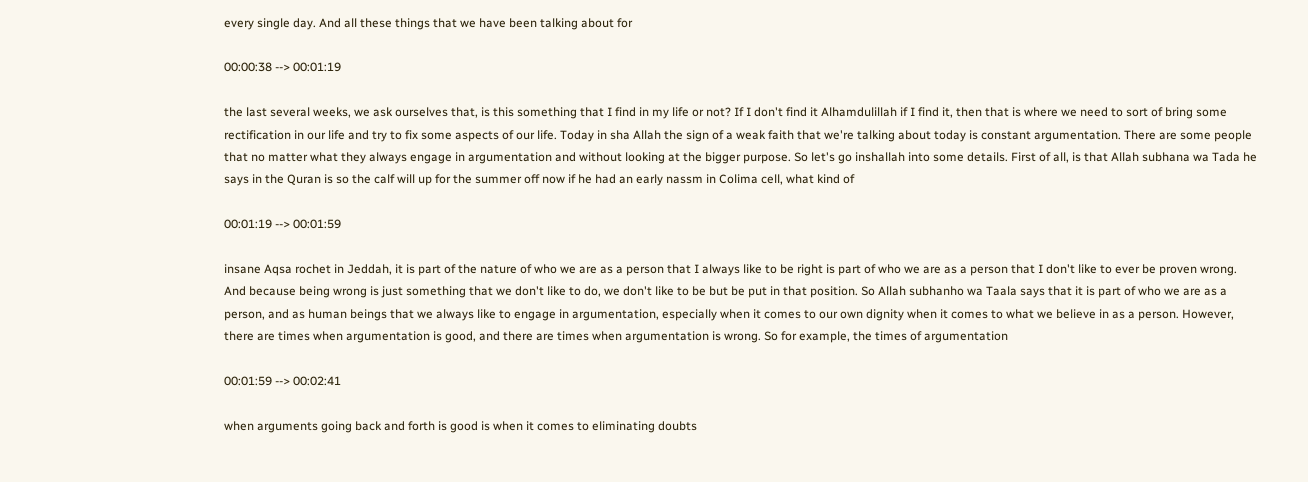every single day. And all these things that we have been talking about for

00:00:38 --> 00:01:19

the last several weeks, we ask ourselves that, is this something that I find in my life or not? If I don't find it Alhamdulillah if I find it, then that is where we need to sort of bring some rectification in our life and try to fix some aspects of our life. Today in sha Allah the sign of a weak faith that we're talking about today is constant argumentation. There are some people that no matter what they always engage in argumentation and without looking at the bigger purpose. So let's go inshallah into some details. First of all, is that Allah subhana wa Tada he says in the Quran is so the calf will up for the summer off now if he had an early nassm in Colima cell, what kind of

00:01:19 --> 00:01:59

insane Aqsa rochet in Jeddah, it is part of the nature of who we are as a person that I always like to be right is part of who we are as a person that I don't like to ever be proven wrong. And because being wrong is just something that we don't like to do, we don't like to be but be put in that position. So Allah subhanho wa Taala says that it is part of who we are as a person, and as human beings that we always like to engage in argumentation, especially when it comes to our own dignity when it comes to what we believe in as a person. However, there are times when argumentation is good, and there are times when argumentation is wrong. So for example, the times of argumentation

00:01:59 --> 00:02:41

when arguments going back and forth is good is when it comes to eliminating doubts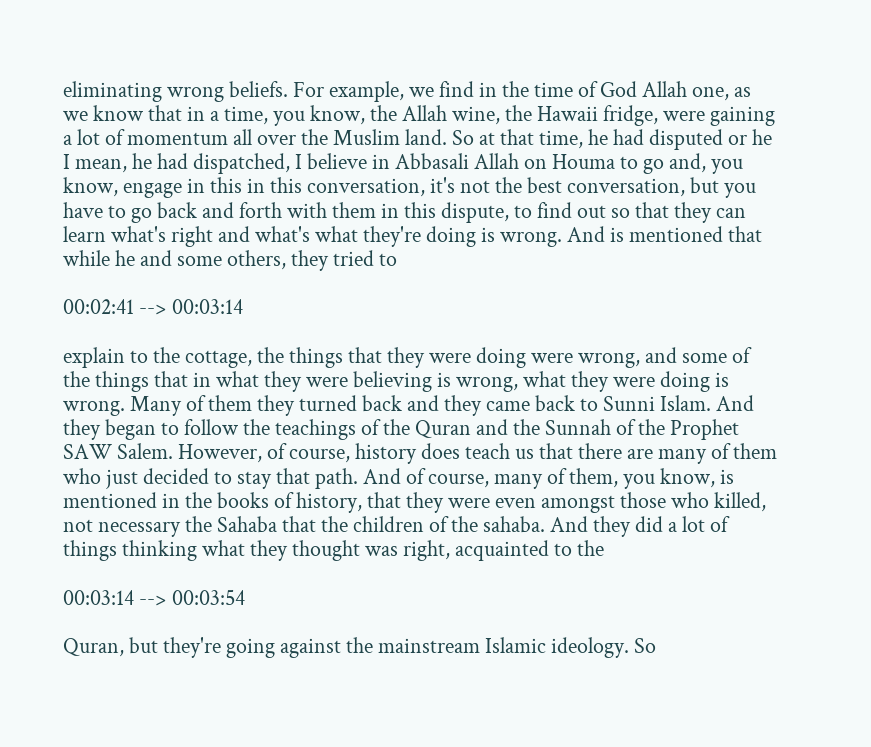eliminating wrong beliefs. For example, we find in the time of God Allah one, as we know that in a time, you know, the Allah wine, the Hawaii fridge, were gaining a lot of momentum all over the Muslim land. So at that time, he had disputed or he I mean, he had dispatched, I believe in Abbasali Allah on Houma to go and, you know, engage in this in this conversation, it's not the best conversation, but you have to go back and forth with them in this dispute, to find out so that they can learn what's right and what's what they're doing is wrong. And is mentioned that while he and some others, they tried to

00:02:41 --> 00:03:14

explain to the cottage, the things that they were doing were wrong, and some of the things that in what they were believing is wrong, what they were doing is wrong. Many of them they turned back and they came back to Sunni Islam. And they began to follow the teachings of the Quran and the Sunnah of the Prophet SAW Salem. However, of course, history does teach us that there are many of them who just decided to stay that path. And of course, many of them, you know, is mentioned in the books of history, that they were even amongst those who killed, not necessary the Sahaba that the children of the sahaba. And they did a lot of things thinking what they thought was right, acquainted to the

00:03:14 --> 00:03:54

Quran, but they're going against the mainstream Islamic ideology. So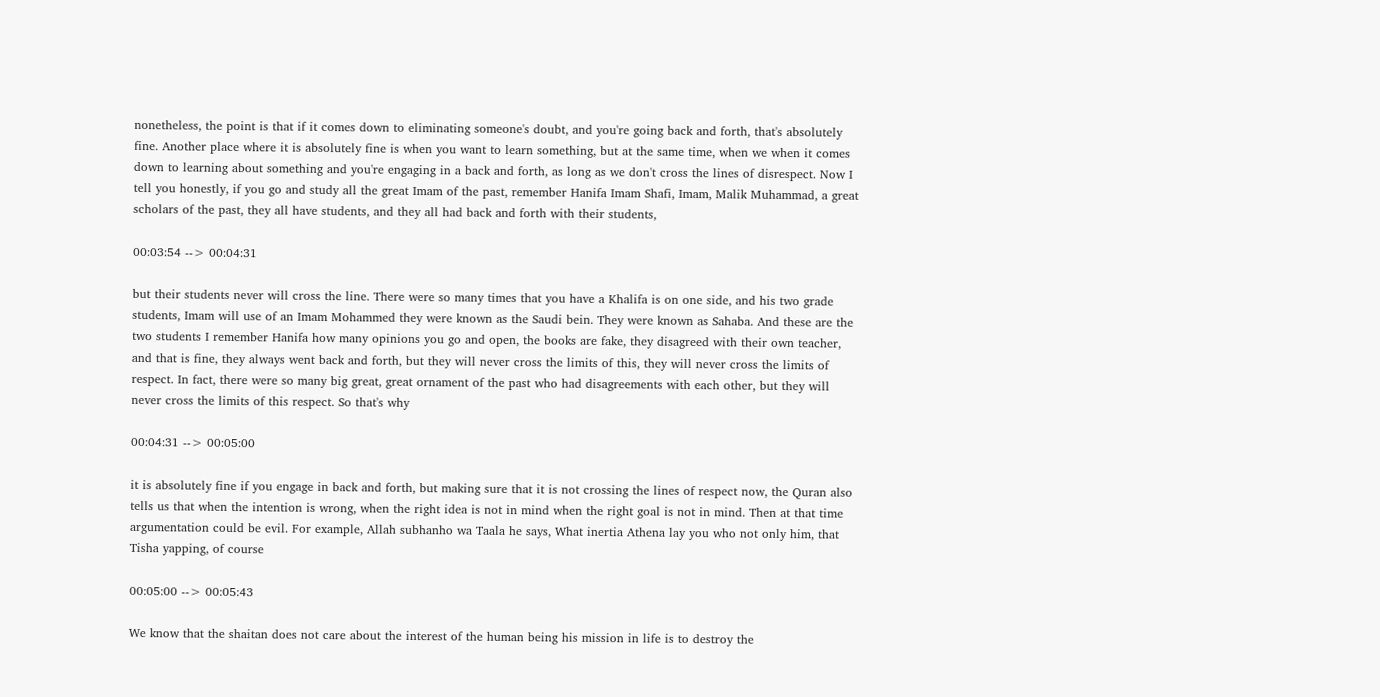nonetheless, the point is that if it comes down to eliminating someone's doubt, and you're going back and forth, that's absolutely fine. Another place where it is absolutely fine is when you want to learn something, but at the same time, when we when it comes down to learning about something and you're engaging in a back and forth, as long as we don't cross the lines of disrespect. Now I tell you honestly, if you go and study all the great Imam of the past, remember Hanifa Imam Shafi, Imam, Malik Muhammad, a great scholars of the past, they all have students, and they all had back and forth with their students,

00:03:54 --> 00:04:31

but their students never will cross the line. There were so many times that you have a Khalifa is on one side, and his two grade students, Imam will use of an Imam Mohammed they were known as the Saudi bein. They were known as Sahaba. And these are the two students I remember Hanifa how many opinions you go and open, the books are fake, they disagreed with their own teacher, and that is fine, they always went back and forth, but they will never cross the limits of this, they will never cross the limits of respect. In fact, there were so many big great, great ornament of the past who had disagreements with each other, but they will never cross the limits of this respect. So that's why

00:04:31 --> 00:05:00

it is absolutely fine if you engage in back and forth, but making sure that it is not crossing the lines of respect now, the Quran also tells us that when the intention is wrong, when the right idea is not in mind when the right goal is not in mind. Then at that time argumentation could be evil. For example, Allah subhanho wa Taala he says, What inertia Athena lay you who not only him, that Tisha yapping, of course

00:05:00 --> 00:05:43

We know that the shaitan does not care about the interest of the human being his mission in life is to destroy the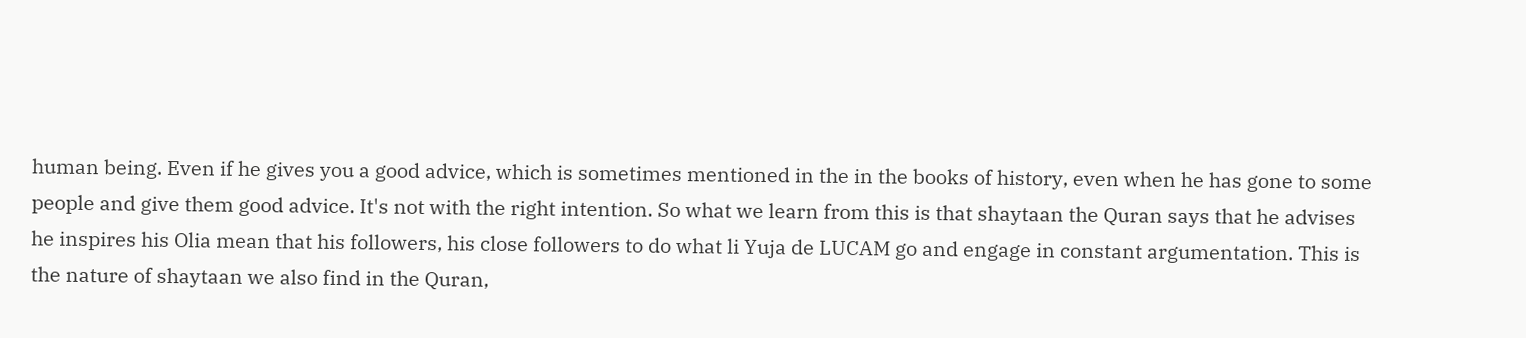human being. Even if he gives you a good advice, which is sometimes mentioned in the in the books of history, even when he has gone to some people and give them good advice. It's not with the right intention. So what we learn from this is that shaytaan the Quran says that he advises he inspires his Olia mean that his followers, his close followers to do what li Yuja de LUCAM go and engage in constant argumentation. This is the nature of shaytaan we also find in the Quran,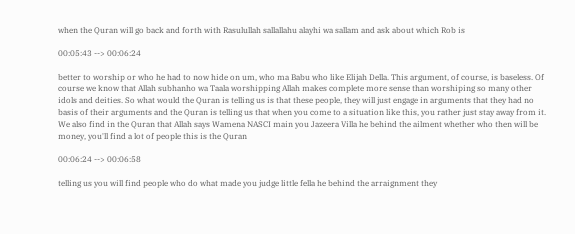when the Quran will go back and forth with Rasulullah sallallahu alayhi wa sallam and ask about which Rob is

00:05:43 --> 00:06:24

better to worship or who he had to now hide on um, who ma Babu who like Elijah Della. This argument, of course, is baseless. Of course we know that Allah subhanho wa Taala worshipping Allah makes complete more sense than worshiping so many other idols and deities. So what would the Quran is telling us is that these people, they will just engage in arguments that they had no basis of their arguments and the Quran is telling us that when you come to a situation like this, you rather just stay away from it. We also find in the Quran that Allah says Wamena NASCI main you Jazeera Villa he behind the ailment whether who then will be money, you'll find a lot of people this is the Quran

00:06:24 --> 00:06:58

telling us you will find people who do what made you judge little fella he behind the arraignment they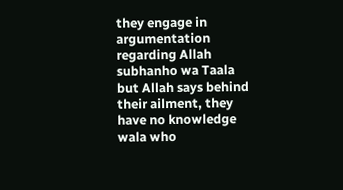they engage in argumentation regarding Allah subhanho wa Taala but Allah says behind their ailment, they have no knowledge wala who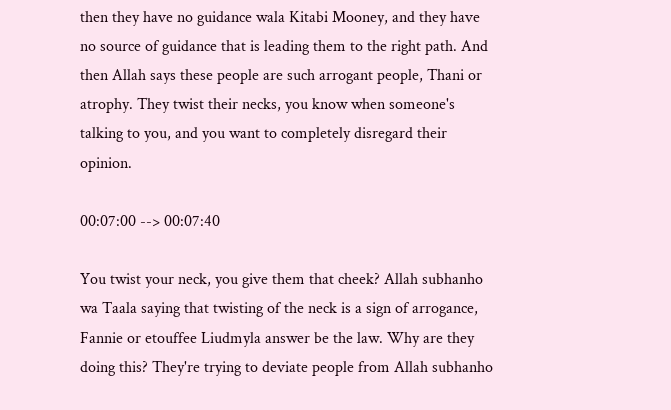then they have no guidance wala Kitabi Mooney, and they have no source of guidance that is leading them to the right path. And then Allah says these people are such arrogant people, Thani or atrophy. They twist their necks, you know when someone's talking to you, and you want to completely disregard their opinion.

00:07:00 --> 00:07:40

You twist your neck, you give them that cheek? Allah subhanho wa Taala saying that twisting of the neck is a sign of arrogance, Fannie or etouffee Liudmyla answer be the law. Why are they doing this? They're trying to deviate people from Allah subhanho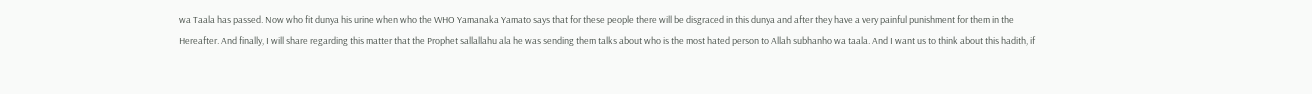wa Taala has passed. Now who fit dunya his urine when who the WHO Yamanaka Yamato says that for these people there will be disgraced in this dunya and after they have a very painful punishment for them in the Hereafter. And finally, I will share regarding this matter that the Prophet sallallahu ala he was sending them talks about who is the most hated person to Allah subhanho wa taala. And I want us to think about this hadith, if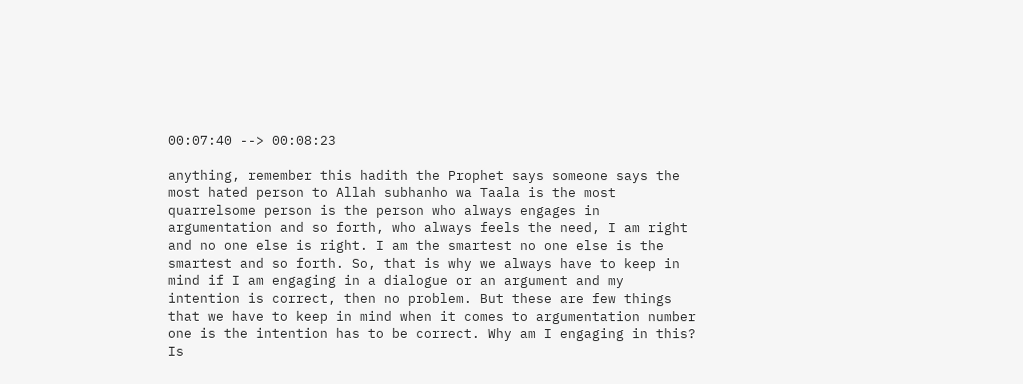00:07:40 --> 00:08:23

anything, remember this hadith the Prophet says someone says the most hated person to Allah subhanho wa Taala is the most quarrelsome person is the person who always engages in argumentation and so forth, who always feels the need, I am right and no one else is right. I am the smartest no one else is the smartest and so forth. So, that is why we always have to keep in mind if I am engaging in a dialogue or an argument and my intention is correct, then no problem. But these are few things that we have to keep in mind when it comes to argumentation number one is the intention has to be correct. Why am I engaging in this? Is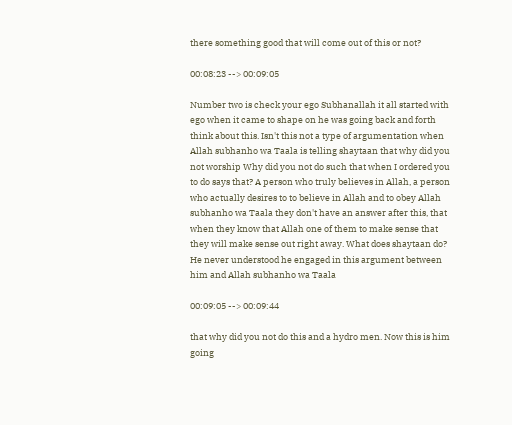there something good that will come out of this or not?

00:08:23 --> 00:09:05

Number two is check your ego Subhanallah it all started with ego when it came to shape on he was going back and forth think about this. Isn't this not a type of argumentation when Allah subhanho wa Taala is telling shaytaan that why did you not worship Why did you not do such that when I ordered you to do says that? A person who truly believes in Allah, a person who actually desires to to believe in Allah and to obey Allah subhanho wa Taala they don't have an answer after this, that when they know that Allah one of them to make sense that they will make sense out right away. What does shaytaan do? He never understood he engaged in this argument between him and Allah subhanho wa Taala

00:09:05 --> 00:09:44

that why did you not do this and a hydro men. Now this is him going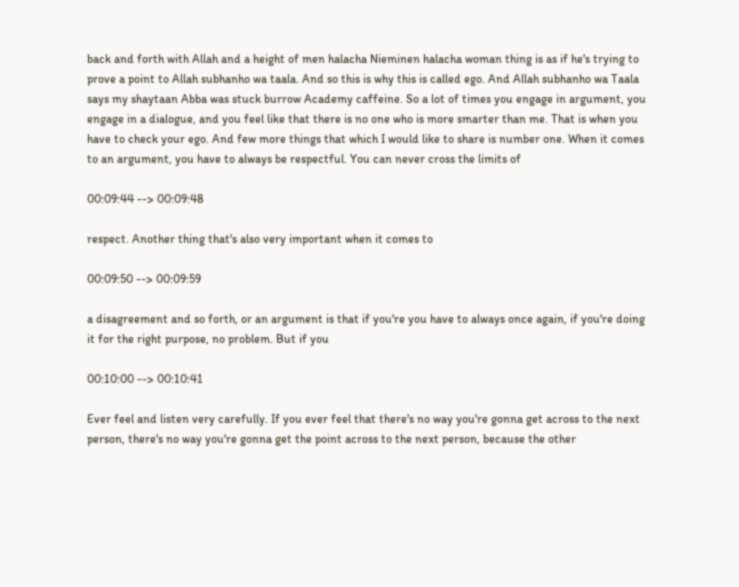back and forth with Allah and a height of men halacha Nieminen halacha woman thing is as if he's trying to prove a point to Allah subhanho wa taala. And so this is why this is called ego. And Allah subhanho wa Taala says my shaytaan Abba was stuck burrow Academy caffeine. So a lot of times you engage in argument, you engage in a dialogue, and you feel like that there is no one who is more smarter than me. That is when you have to check your ego. And few more things that which I would like to share is number one. When it comes to an argument, you have to always be respectful. You can never cross the limits of

00:09:44 --> 00:09:48

respect. Another thing that's also very important when it comes to

00:09:50 --> 00:09:59

a disagreement and so forth, or an argument is that if you're you have to always once again, if you're doing it for the right purpose, no problem. But if you

00:10:00 --> 00:10:41

Ever feel and listen very carefully. If you ever feel that there's no way you're gonna get across to the next person, there's no way you're gonna get the point across to the next person, because the other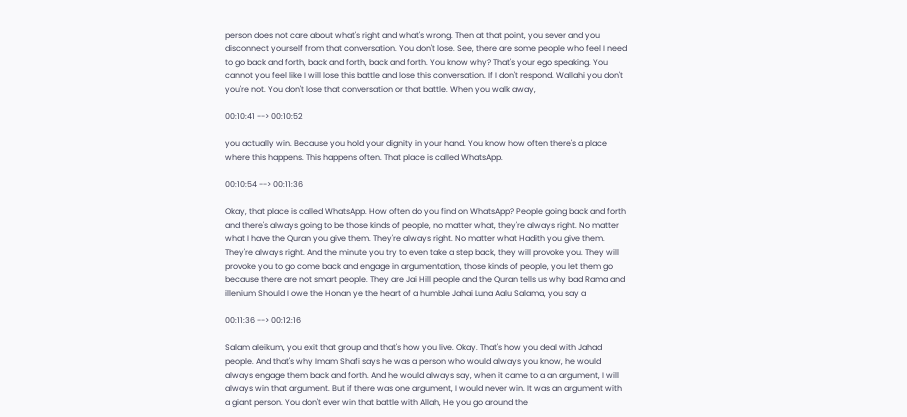person does not care about what's right and what's wrong. Then at that point, you sever and you disconnect yourself from that conversation. You don't lose. See, there are some people who feel I need to go back and forth, back and forth, back and forth. You know why? That's your ego speaking. You cannot you feel like I will lose this battle and lose this conversation. If I don't respond. Wallahi you don't you're not. You don't lose that conversation or that battle. When you walk away,

00:10:41 --> 00:10:52

you actually win. Because you hold your dignity in your hand. You know how often there's a place where this happens. This happens often. That place is called WhatsApp.

00:10:54 --> 00:11:36

Okay, that place is called WhatsApp. How often do you find on WhatsApp? People going back and forth and there's always going to be those kinds of people, no matter what, they're always right. No matter what I have the Quran you give them. They're always right. No matter what Hadith you give them. They're always right. And the minute you try to even take a step back, they will provoke you. They will provoke you to go come back and engage in argumentation, those kinds of people, you let them go because there are not smart people. They are Jai Hill people and the Quran tells us why bad Rama and illenium Should I owe the Honan ye the heart of a humble Jahai Luna Aalu Salama, you say a

00:11:36 --> 00:12:16

Salam aleikum, you exit that group and that's how you live. Okay. That's how you deal with Jahad people. And that's why Imam Shafi says he was a person who would always you know, he would always engage them back and forth. And he would always say, when it came to a an argument, I will always win that argument. But if there was one argument, I would never win. It was an argument with a giant person. You don't ever win that battle with Allah, He you go around the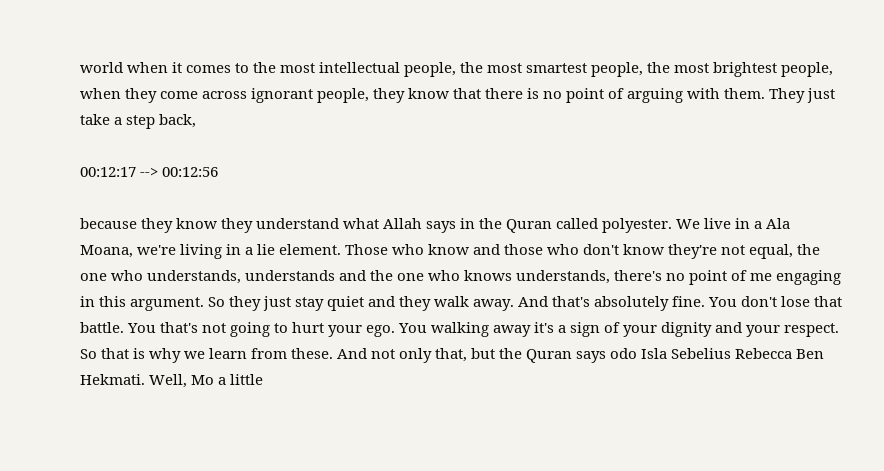world when it comes to the most intellectual people, the most smartest people, the most brightest people, when they come across ignorant people, they know that there is no point of arguing with them. They just take a step back,

00:12:17 --> 00:12:56

because they know they understand what Allah says in the Quran called polyester. We live in a Ala Moana, we're living in a lie element. Those who know and those who don't know they're not equal, the one who understands, understands and the one who knows understands, there's no point of me engaging in this argument. So they just stay quiet and they walk away. And that's absolutely fine. You don't lose that battle. You that's not going to hurt your ego. You walking away it's a sign of your dignity and your respect. So that is why we learn from these. And not only that, but the Quran says odo Isla Sebelius Rebecca Ben Hekmati. Well, Mo a little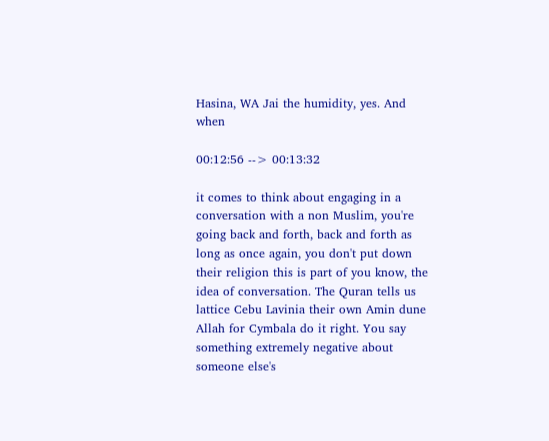Hasina, WA Jai the humidity, yes. And when

00:12:56 --> 00:13:32

it comes to think about engaging in a conversation with a non Muslim, you're going back and forth, back and forth as long as once again, you don't put down their religion this is part of you know, the idea of conversation. The Quran tells us lattice Cebu Lavinia their own Amin dune Allah for Cymbala do it right. You say something extremely negative about someone else's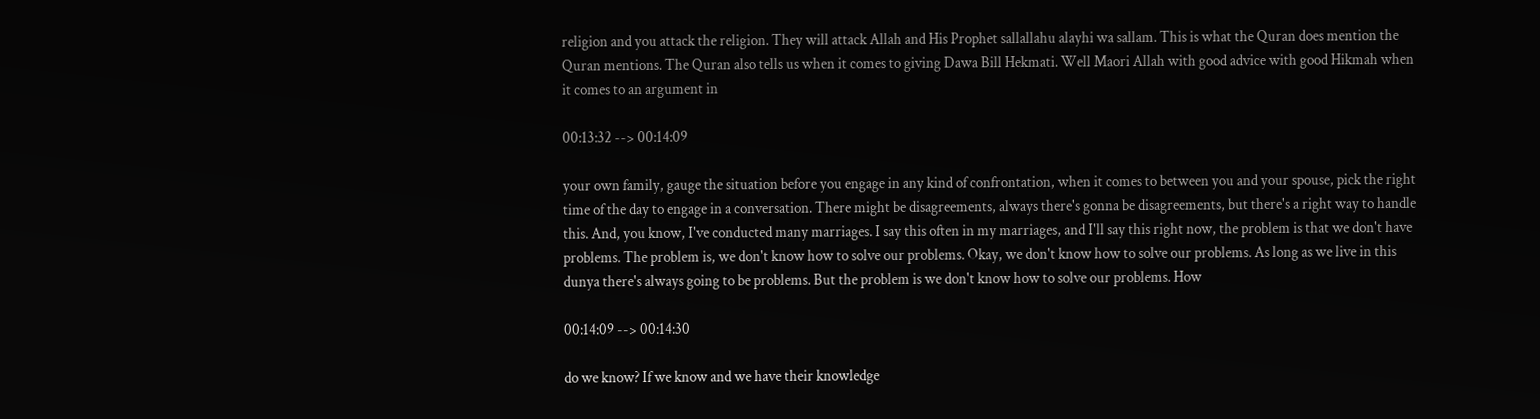religion and you attack the religion. They will attack Allah and His Prophet sallallahu alayhi wa sallam. This is what the Quran does mention the Quran mentions. The Quran also tells us when it comes to giving Dawa Bill Hekmati. Well Maori Allah with good advice with good Hikmah when it comes to an argument in

00:13:32 --> 00:14:09

your own family, gauge the situation before you engage in any kind of confrontation, when it comes to between you and your spouse, pick the right time of the day to engage in a conversation. There might be disagreements, always there's gonna be disagreements, but there's a right way to handle this. And, you know, I've conducted many marriages. I say this often in my marriages, and I'll say this right now, the problem is that we don't have problems. The problem is, we don't know how to solve our problems. Okay, we don't know how to solve our problems. As long as we live in this dunya there's always going to be problems. But the problem is we don't know how to solve our problems. How

00:14:09 --> 00:14:30

do we know? If we know and we have their knowledge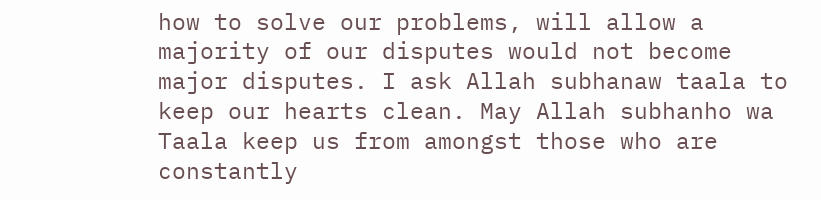how to solve our problems, will allow a majority of our disputes would not become major disputes. I ask Allah subhanaw taala to keep our hearts clean. May Allah subhanho wa Taala keep us from amongst those who are constantly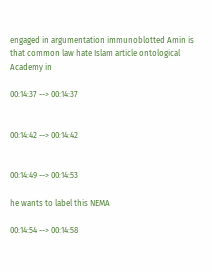engaged in argumentation immunoblotted Amin is that common law hate Islam article ontological Academy in

00:14:37 --> 00:14:37


00:14:42 --> 00:14:42


00:14:49 --> 00:14:53

he wants to label this NEMA

00:14:54 --> 00:14:58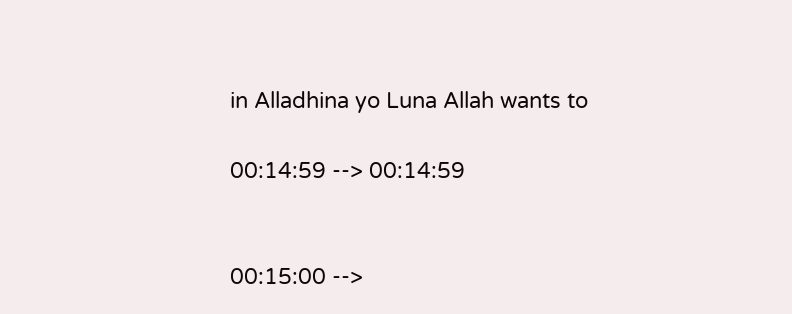in Alladhina yo Luna Allah wants to

00:14:59 --> 00:14:59


00:15:00 -->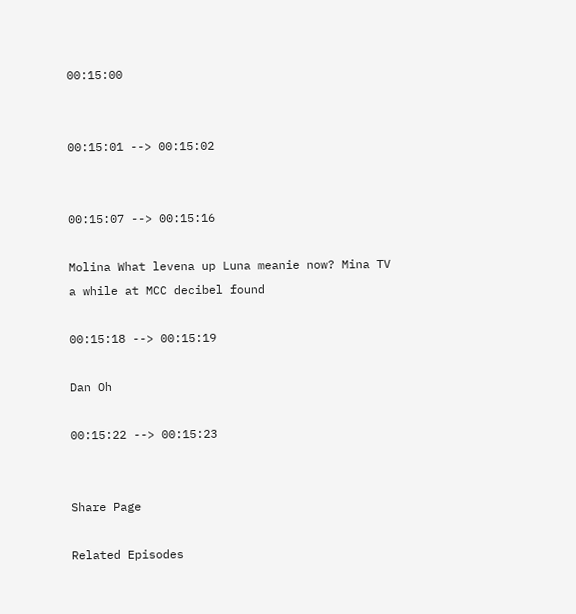00:15:00


00:15:01 --> 00:15:02


00:15:07 --> 00:15:16

Molina What levena up Luna meanie now? Mina TV a while at MCC decibel found

00:15:18 --> 00:15:19

Dan Oh

00:15:22 --> 00:15:23


Share Page

Related Episodes